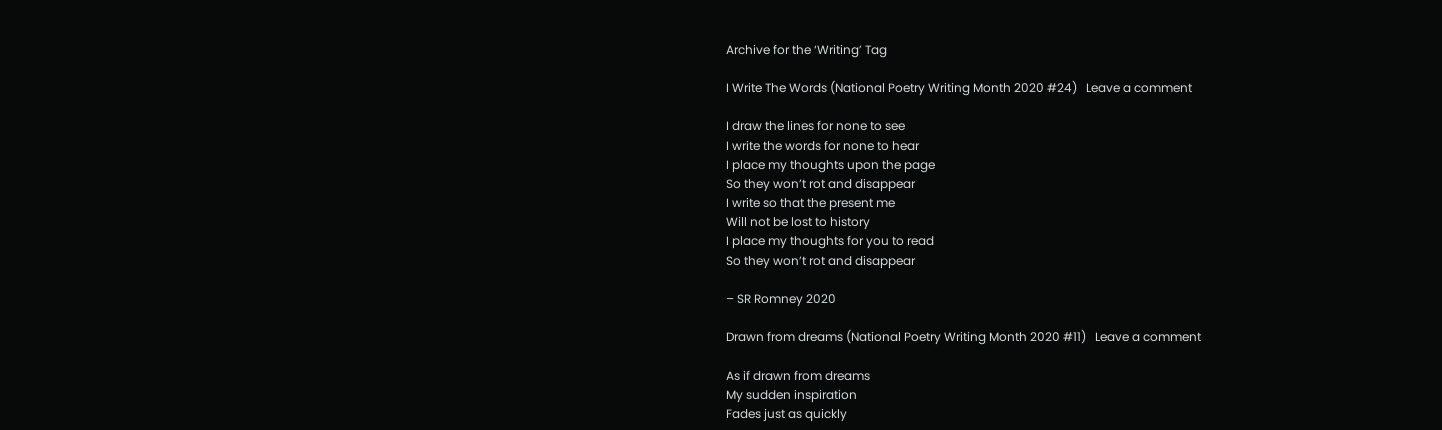Archive for the ‘Writing’ Tag

I Write The Words (National Poetry Writing Month 2020 #24)   Leave a comment

I draw the lines for none to see
I write the words for none to hear
I place my thoughts upon the page
So they won’t rot and disappear
I write so that the present me
Will not be lost to history
I place my thoughts for you to read
So they won’t rot and disappear

– SR Romney 2020

Drawn from dreams (National Poetry Writing Month 2020 #11)   Leave a comment

As if drawn from dreams
My sudden inspiration
Fades just as quickly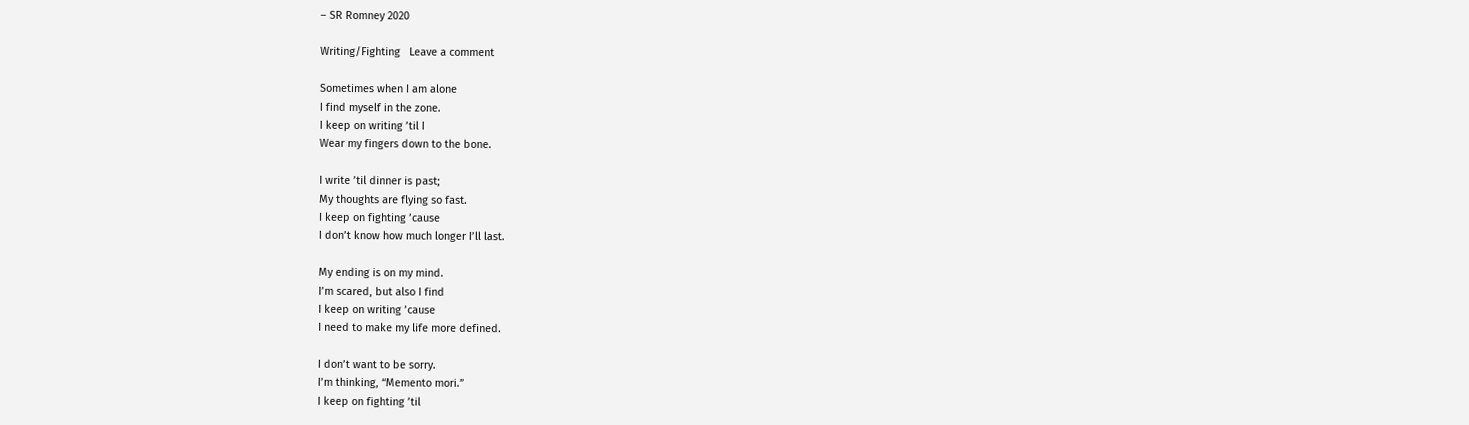– SR Romney 2020

Writing/Fighting   Leave a comment

Sometimes when I am alone
I find myself in the zone.
I keep on writing ’til I
Wear my fingers down to the bone.

I write ’til dinner is past;
My thoughts are flying so fast.
I keep on fighting ’cause
I don’t know how much longer I’ll last.

My ending is on my mind.
I’m scared, but also I find
I keep on writing ’cause
I need to make my life more defined.

I don’t want to be sorry.
I’m thinking, “Memento mori.”
I keep on fighting ’til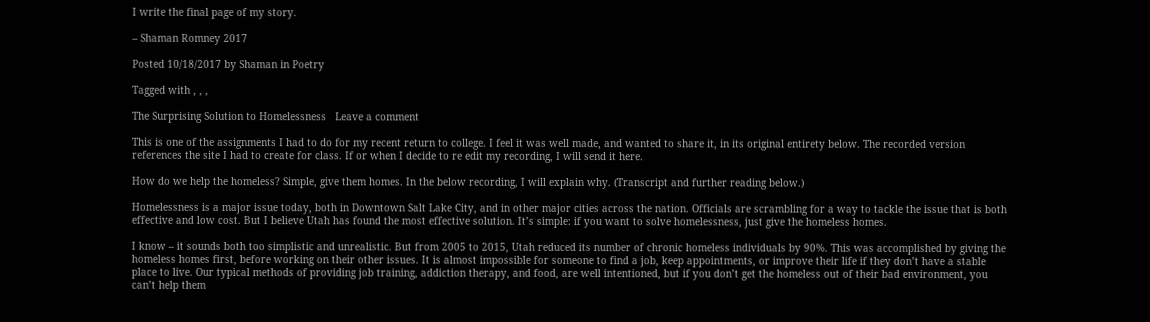I write the final page of my story.

– Shaman Romney 2017

Posted 10/18/2017 by Shaman in Poetry

Tagged with , , ,

The Surprising Solution to Homelessness   Leave a comment

This is one of the assignments I had to do for my recent return to college. I feel it was well made, and wanted to share it, in its original entirety below. The recorded version references the site I had to create for class. If or when I decide to re edit my recording, I will send it here.

How do we help the homeless? Simple, give them homes. In the below recording, I will explain why. (Transcript and further reading below.)

Homelessness is a major issue today, both in Downtown Salt Lake City, and in other major cities across the nation. Officials are scrambling for a way to tackle the issue that is both effective and low cost. But I believe Utah has found the most effective solution. It’s simple: if you want to solve homelessness, just give the homeless homes.

I know – it sounds both too simplistic and unrealistic. But from 2005 to 2015, Utah reduced its number of chronic homeless individuals by 90%. This was accomplished by giving the homeless homes first, before working on their other issues. It is almost impossible for someone to find a job, keep appointments, or improve their life if they don’t have a stable place to live. Our typical methods of providing job training, addiction therapy, and food, are well intentioned, but if you don’t get the homeless out of their bad environment, you can’t help them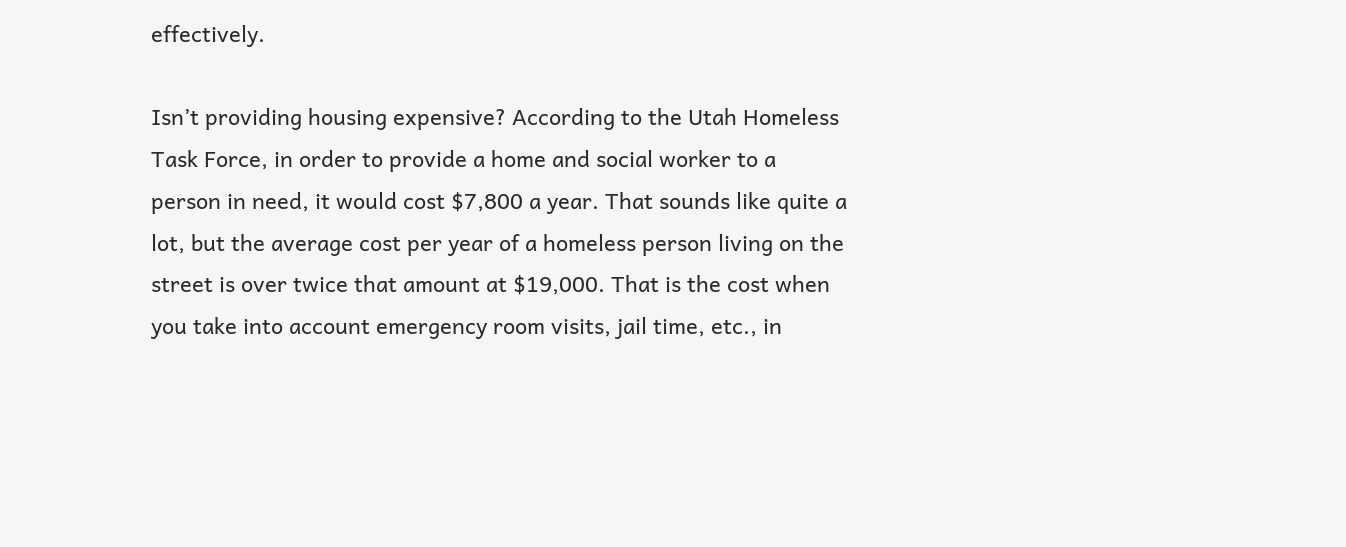effectively.

Isn’t providing housing expensive? According to the Utah Homeless Task Force, in order to provide a home and social worker to a person in need, it would cost $7,800 a year. That sounds like quite a lot, but the average cost per year of a homeless person living on the street is over twice that amount at $19,000. That is the cost when you take into account emergency room visits, jail time, etc., in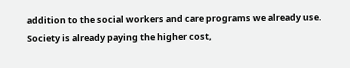addition to the social workers and care programs we already use. Society is already paying the higher cost,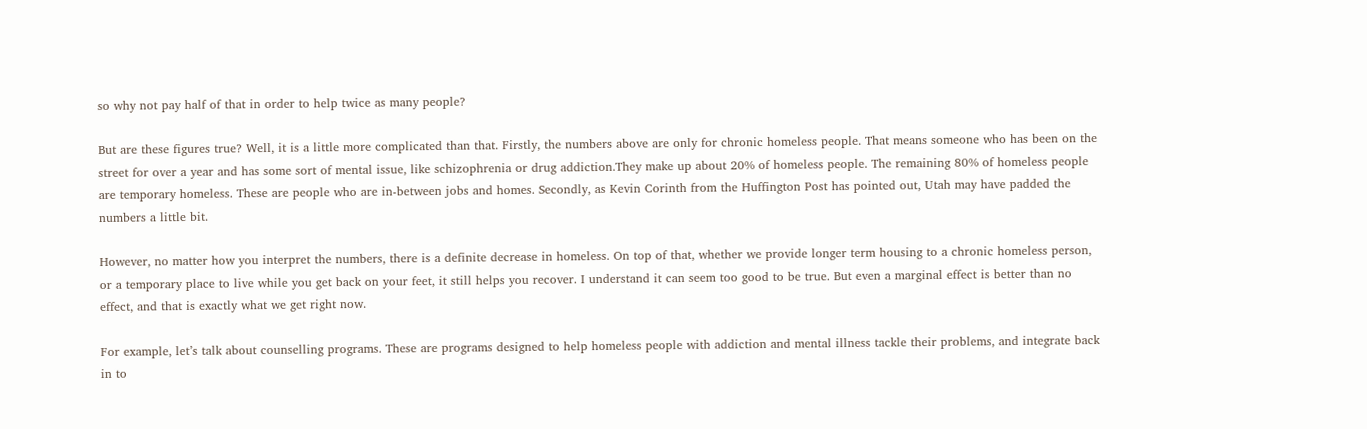so why not pay half of that in order to help twice as many people?

But are these figures true? Well, it is a little more complicated than that. Firstly, the numbers above are only for chronic homeless people. That means someone who has been on the street for over a year and has some sort of mental issue, like schizophrenia or drug addiction.They make up about 20% of homeless people. The remaining 80% of homeless people are temporary homeless. These are people who are in-between jobs and homes. Secondly, as Kevin Corinth from the Huffington Post has pointed out, Utah may have padded the numbers a little bit.

However, no matter how you interpret the numbers, there is a definite decrease in homeless. On top of that, whether we provide longer term housing to a chronic homeless person, or a temporary place to live while you get back on your feet, it still helps you recover. I understand it can seem too good to be true. But even a marginal effect is better than no effect, and that is exactly what we get right now.

For example, let’s talk about counselling programs. These are programs designed to help homeless people with addiction and mental illness tackle their problems, and integrate back in to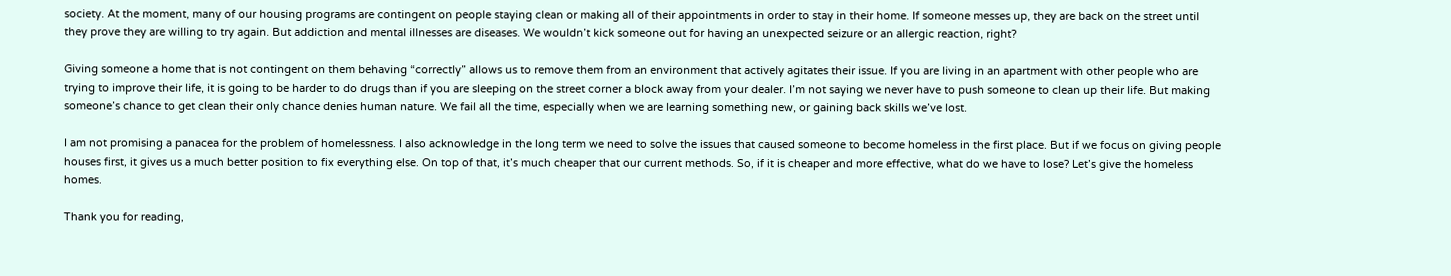society. At the moment, many of our housing programs are contingent on people staying clean or making all of their appointments in order to stay in their home. If someone messes up, they are back on the street until they prove they are willing to try again. But addiction and mental illnesses are diseases. We wouldn’t kick someone out for having an unexpected seizure or an allergic reaction, right?

Giving someone a home that is not contingent on them behaving “correctly” allows us to remove them from an environment that actively agitates their issue. If you are living in an apartment with other people who are trying to improve their life, it is going to be harder to do drugs than if you are sleeping on the street corner a block away from your dealer. I’m not saying we never have to push someone to clean up their life. But making someone’s chance to get clean their only chance denies human nature. We fail all the time, especially when we are learning something new, or gaining back skills we’ve lost.

I am not promising a panacea for the problem of homelessness. I also acknowledge in the long term we need to solve the issues that caused someone to become homeless in the first place. But if we focus on giving people houses first, it gives us a much better position to fix everything else. On top of that, it’s much cheaper that our current methods. So, if it is cheaper and more effective, what do we have to lose? Let’s give the homeless homes.

Thank you for reading,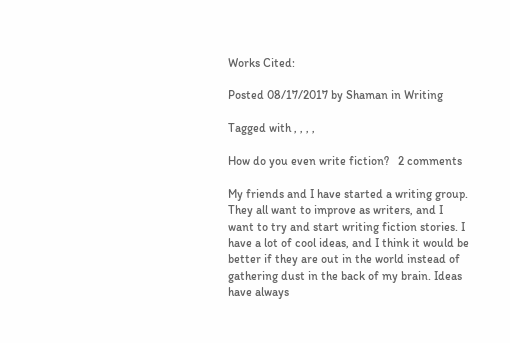Works Cited:

Posted 08/17/2017 by Shaman in Writing

Tagged with , , , ,

How do you even write fiction?   2 comments

My friends and I have started a writing group. They all want to improve as writers, and I want to try and start writing fiction stories. I have a lot of cool ideas, and I think it would be better if they are out in the world instead of gathering dust in the back of my brain. Ideas have always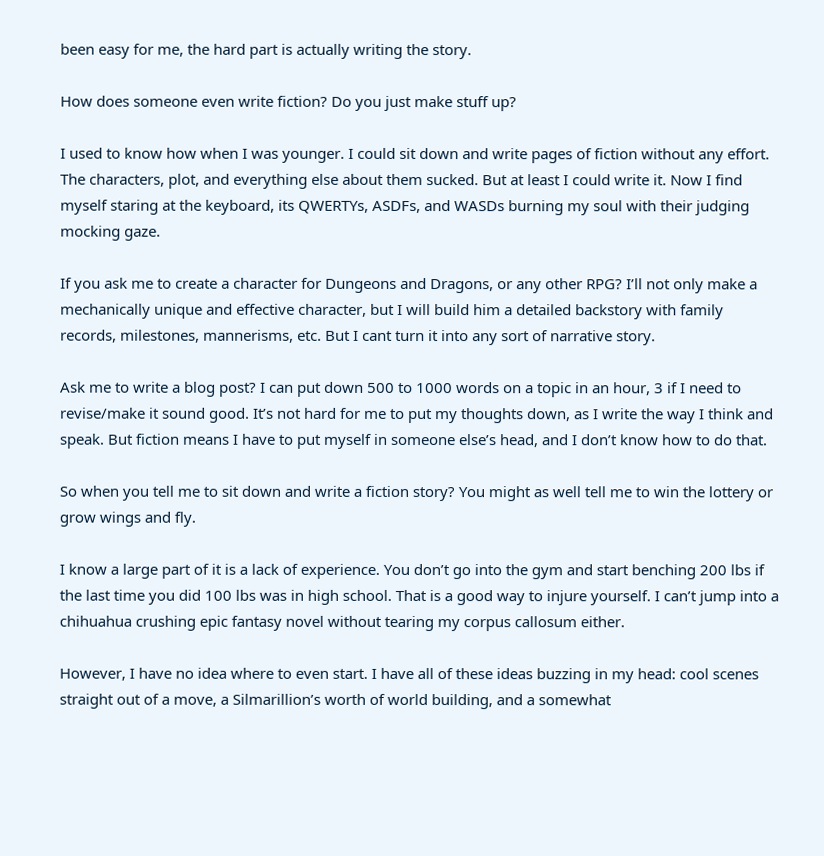been easy for me, the hard part is actually writing the story.

How does someone even write fiction? Do you just make stuff up?

I used to know how when I was younger. I could sit down and write pages of fiction without any effort. The characters, plot, and everything else about them sucked. But at least I could write it. Now I find myself staring at the keyboard, its QWERTYs, ASDFs, and WASDs burning my soul with their judging mocking gaze.

If you ask me to create a character for Dungeons and Dragons, or any other RPG? I’ll not only make a mechanically unique and effective character, but I will build him a detailed backstory with family records, milestones, mannerisms, etc. But I cant turn it into any sort of narrative story.

Ask me to write a blog post? I can put down 500 to 1000 words on a topic in an hour, 3 if I need to revise/make it sound good. It’s not hard for me to put my thoughts down, as I write the way I think and speak. But fiction means I have to put myself in someone else’s head, and I don’t know how to do that.

So when you tell me to sit down and write a fiction story? You might as well tell me to win the lottery or grow wings and fly.

I know a large part of it is a lack of experience. You don’t go into the gym and start benching 200 lbs if the last time you did 100 lbs was in high school. That is a good way to injure yourself. I can’t jump into a chihuahua crushing epic fantasy novel without tearing my corpus callosum either.

However, I have no idea where to even start. I have all of these ideas buzzing in my head: cool scenes straight out of a move, a Silmarillion’s worth of world building, and a somewhat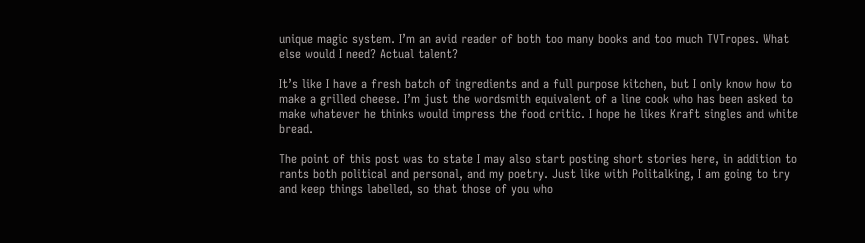unique magic system. I’m an avid reader of both too many books and too much TVTropes. What else would I need? Actual talent?

It’s like I have a fresh batch of ingredients and a full purpose kitchen, but I only know how to make a grilled cheese. I’m just the wordsmith equivalent of a line cook who has been asked to make whatever he thinks would impress the food critic. I hope he likes Kraft singles and white bread.

The point of this post was to state I may also start posting short stories here, in addition to rants both political and personal, and my poetry. Just like with Politalking, I am going to try and keep things labelled, so that those of you who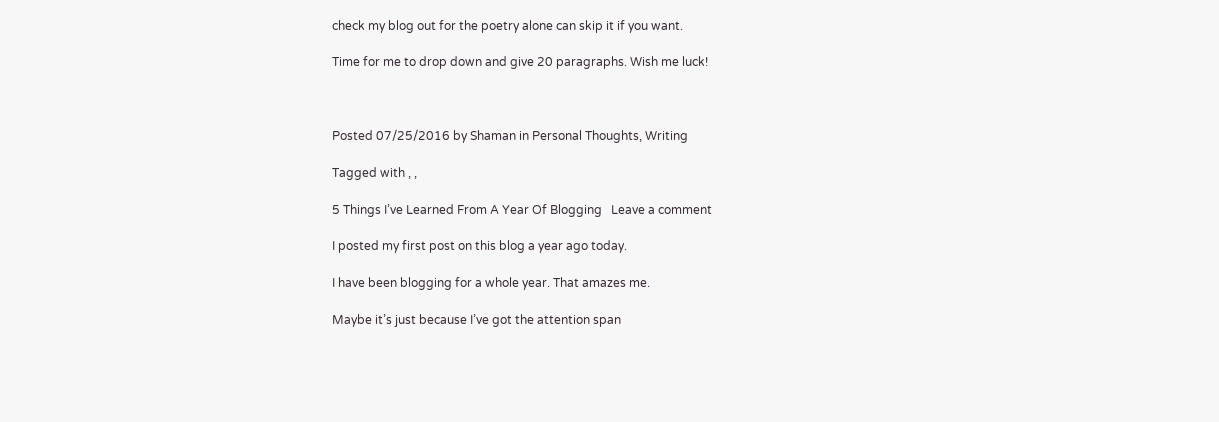check my blog out for the poetry alone can skip it if you want.

Time for me to drop down and give 20 paragraphs. Wish me luck!



Posted 07/25/2016 by Shaman in Personal Thoughts, Writing

Tagged with , ,

5 Things I’ve Learned From A Year Of Blogging   Leave a comment

I posted my first post on this blog a year ago today.

I have been blogging for a whole year. That amazes me.

Maybe it’s just because I’ve got the attention span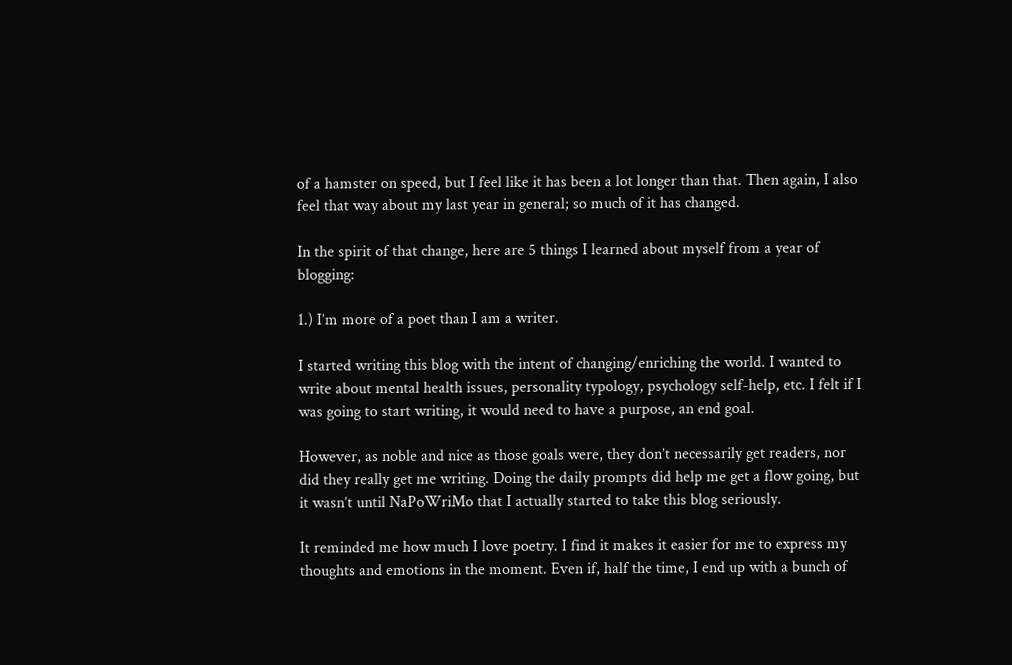of a hamster on speed, but I feel like it has been a lot longer than that. Then again, I also feel that way about my last year in general; so much of it has changed.

In the spirit of that change, here are 5 things I learned about myself from a year of blogging:

1.) I’m more of a poet than I am a writer.

I started writing this blog with the intent of changing/enriching the world. I wanted to write about mental health issues, personality typology, psychology self-help, etc. I felt if I was going to start writing, it would need to have a purpose, an end goal.

However, as noble and nice as those goals were, they don’t necessarily get readers, nor did they really get me writing. Doing the daily prompts did help me get a flow going, but it wasn’t until NaPoWriMo that I actually started to take this blog seriously.

It reminded me how much I love poetry. I find it makes it easier for me to express my thoughts and emotions in the moment. Even if, half the time, I end up with a bunch of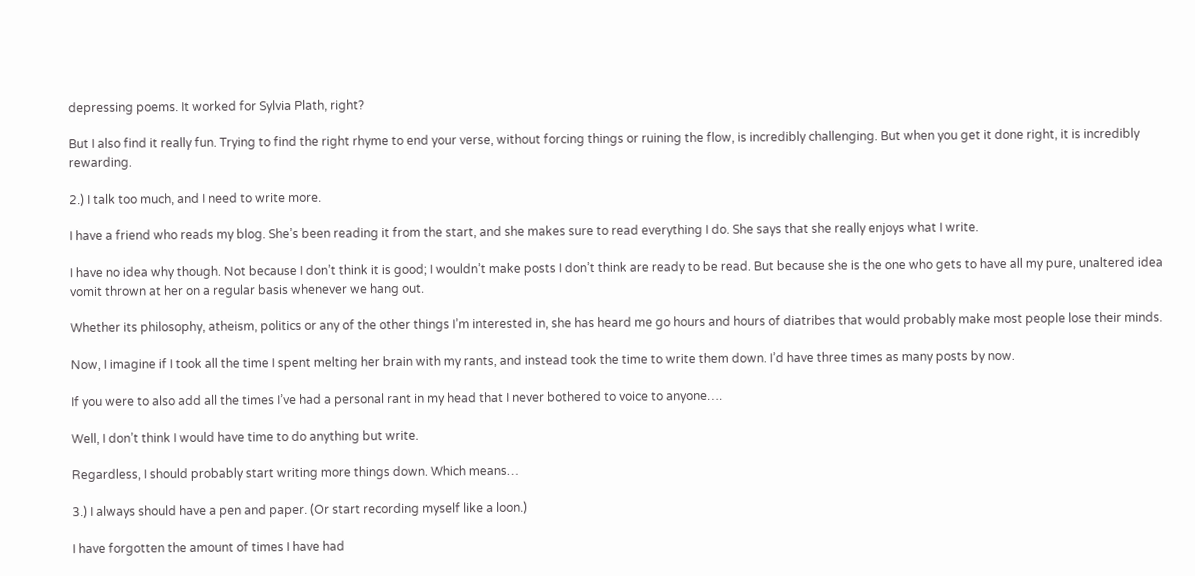depressing poems. It worked for Sylvia Plath, right?

But I also find it really fun. Trying to find the right rhyme to end your verse, without forcing things or ruining the flow, is incredibly challenging. But when you get it done right, it is incredibly rewarding.

2.) I talk too much, and I need to write more.

I have a friend who reads my blog. She’s been reading it from the start, and she makes sure to read everything I do. She says that she really enjoys what I write.

I have no idea why though. Not because I don’t think it is good; I wouldn’t make posts I don’t think are ready to be read. But because she is the one who gets to have all my pure, unaltered idea vomit thrown at her on a regular basis whenever we hang out.

Whether its philosophy, atheism, politics or any of the other things I’m interested in, she has heard me go hours and hours of diatribes that would probably make most people lose their minds.

Now, I imagine if I took all the time I spent melting her brain with my rants, and instead took the time to write them down. I’d have three times as many posts by now.

If you were to also add all the times I’ve had a personal rant in my head that I never bothered to voice to anyone….

Well, I don’t think I would have time to do anything but write.

Regardless, I should probably start writing more things down. Which means…

3.) I always should have a pen and paper. (Or start recording myself like a loon.)

I have forgotten the amount of times I have had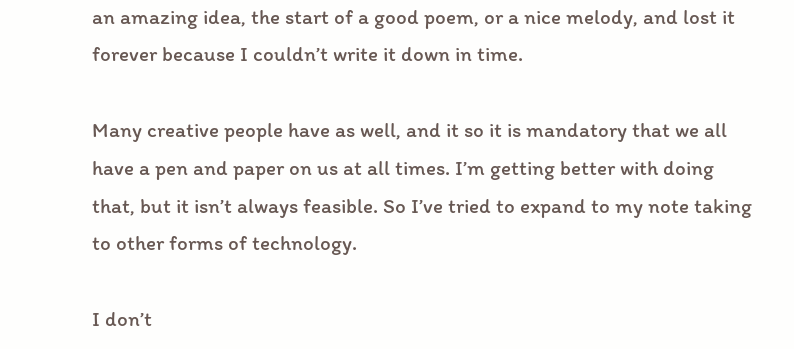an amazing idea, the start of a good poem, or a nice melody, and lost it forever because I couldn’t write it down in time.

Many creative people have as well, and it so it is mandatory that we all have a pen and paper on us at all times. I’m getting better with doing that, but it isn’t always feasible. So I’ve tried to expand to my note taking to other forms of technology.

I don’t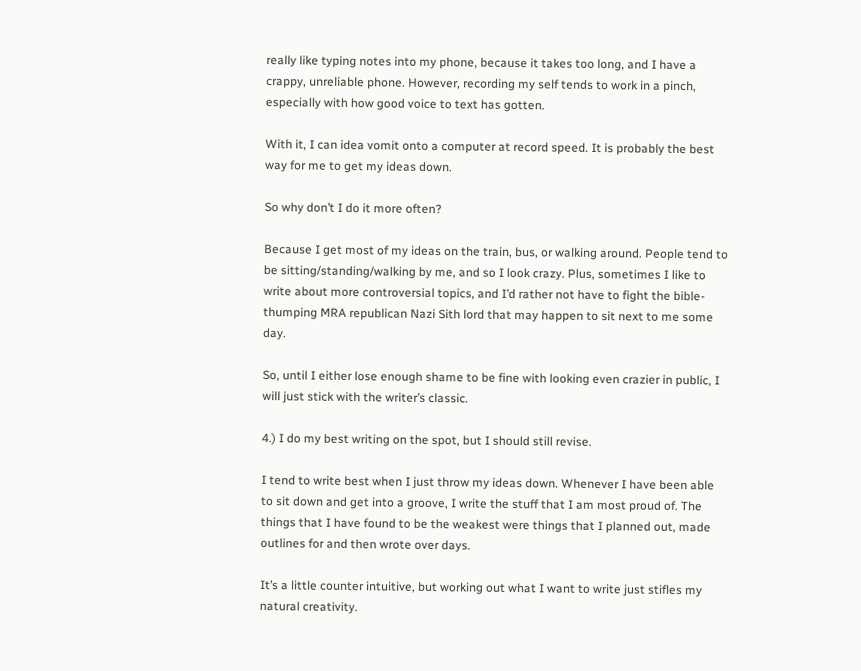really like typing notes into my phone, because it takes too long, and I have a crappy, unreliable phone. However, recording my self tends to work in a pinch, especially with how good voice to text has gotten.

With it, I can idea vomit onto a computer at record speed. It is probably the best way for me to get my ideas down.

So why don’t I do it more often?

Because I get most of my ideas on the train, bus, or walking around. People tend to be sitting/standing/walking by me, and so I look crazy. Plus, sometimes I like to write about more controversial topics, and I’d rather not have to fight the bible-thumping MRA republican Nazi Sith lord that may happen to sit next to me some day.

So, until I either lose enough shame to be fine with looking even crazier in public, I will just stick with the writer’s classic.

4.) I do my best writing on the spot, but I should still revise.

I tend to write best when I just throw my ideas down. Whenever I have been able to sit down and get into a groove, I write the stuff that I am most proud of. The things that I have found to be the weakest were things that I planned out, made outlines for and then wrote over days.

It’s a little counter intuitive, but working out what I want to write just stifles my natural creativity.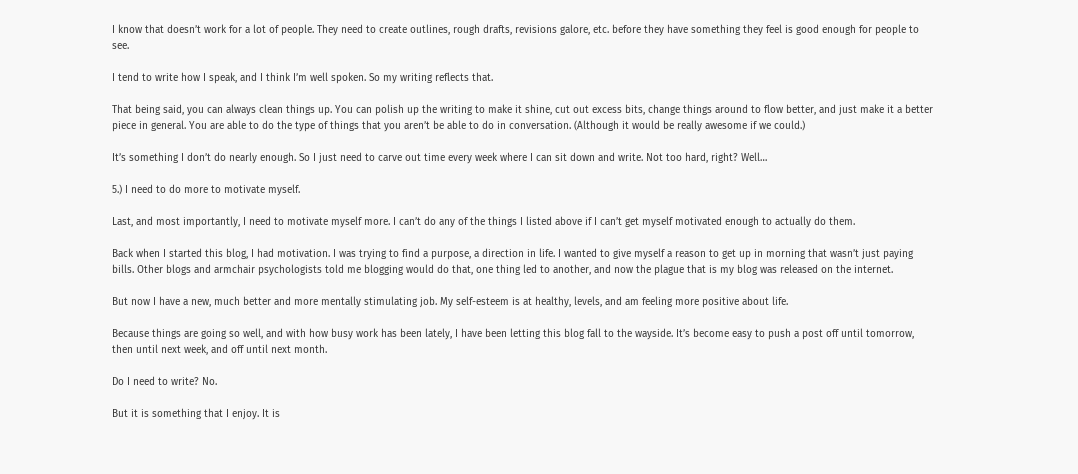I know that doesn’t work for a lot of people. They need to create outlines, rough drafts, revisions galore, etc. before they have something they feel is good enough for people to see.

I tend to write how I speak, and I think I’m well spoken. So my writing reflects that.

That being said, you can always clean things up. You can polish up the writing to make it shine, cut out excess bits, change things around to flow better, and just make it a better piece in general. You are able to do the type of things that you aren’t be able to do in conversation. (Although it would be really awesome if we could.)

It’s something I don’t do nearly enough. So I just need to carve out time every week where I can sit down and write. Not too hard, right? Well…

5.) I need to do more to motivate myself.

Last, and most importantly, I need to motivate myself more. I can’t do any of the things I listed above if I can’t get myself motivated enough to actually do them.

Back when I started this blog, I had motivation. I was trying to find a purpose, a direction in life. I wanted to give myself a reason to get up in morning that wasn’t just paying bills. Other blogs and armchair psychologists told me blogging would do that, one thing led to another, and now the plague that is my blog was released on the internet.

But now I have a new, much better and more mentally stimulating job. My self-esteem is at healthy, levels, and am feeling more positive about life.

Because things are going so well, and with how busy work has been lately, I have been letting this blog fall to the wayside. It’s become easy to push a post off until tomorrow, then until next week, and off until next month.

Do I need to write? No.

But it is something that I enjoy. It is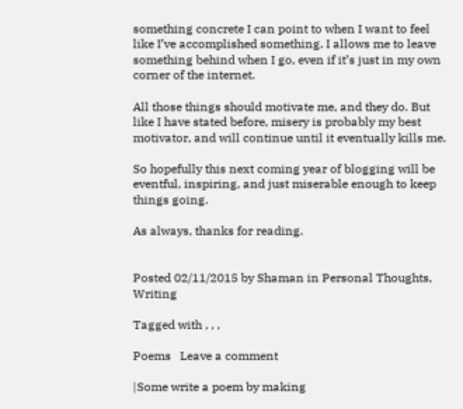something concrete I can point to when I want to feel like I’ve accomplished something. I allows me to leave something behind when I go, even if it’s just in my own corner of the internet.

All those things should motivate me, and they do. But like I have stated before, misery is probably my best motivator, and will continue until it eventually kills me.

So hopefully this next coming year of blogging will be eventful, inspiring, and just miserable enough to keep things going.

As always, thanks for reading.


Posted 02/11/2015 by Shaman in Personal Thoughts, Writing

Tagged with , , ,

Poems   Leave a comment

|Some write a poem by making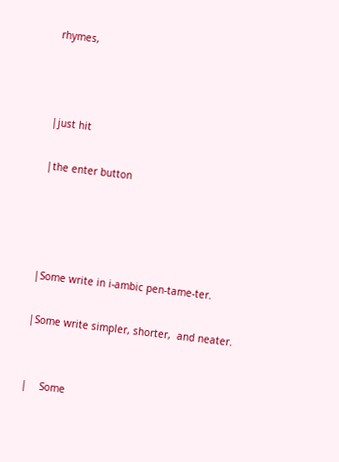rhymes,



|just hit

|the enter button




|Some write in i-ambic pen-tame-ter.

|Some write simpler, shorter,  and neater.


|    Some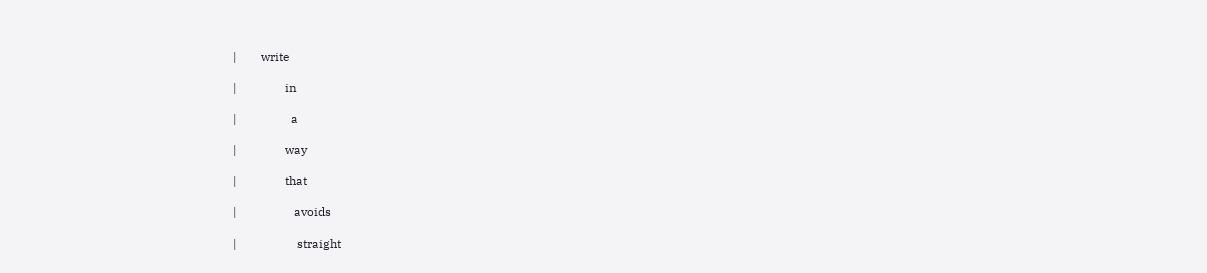|        write

|                in

|                  a

|                way

|                that

|                   avoids

|                    straight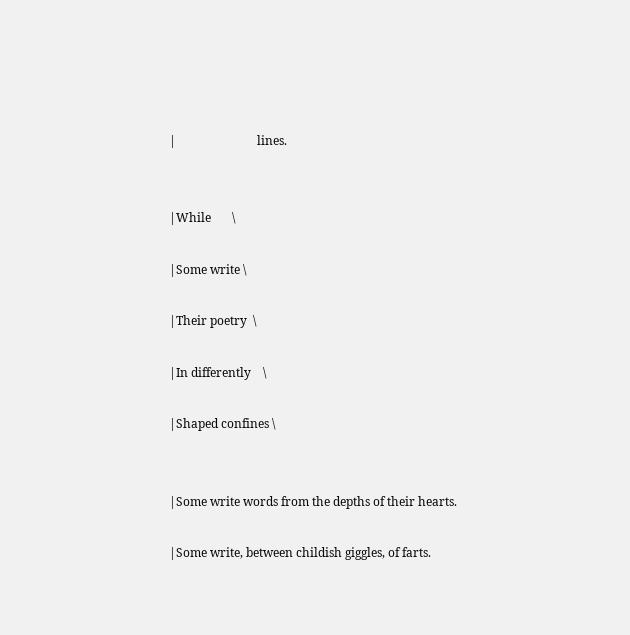|                           lines.


|While       \

|Some write \

|Their poetry  \

|In differently    \

|Shaped confines \


|Some write words from the depths of their hearts.

|Some write, between childish giggles, of farts.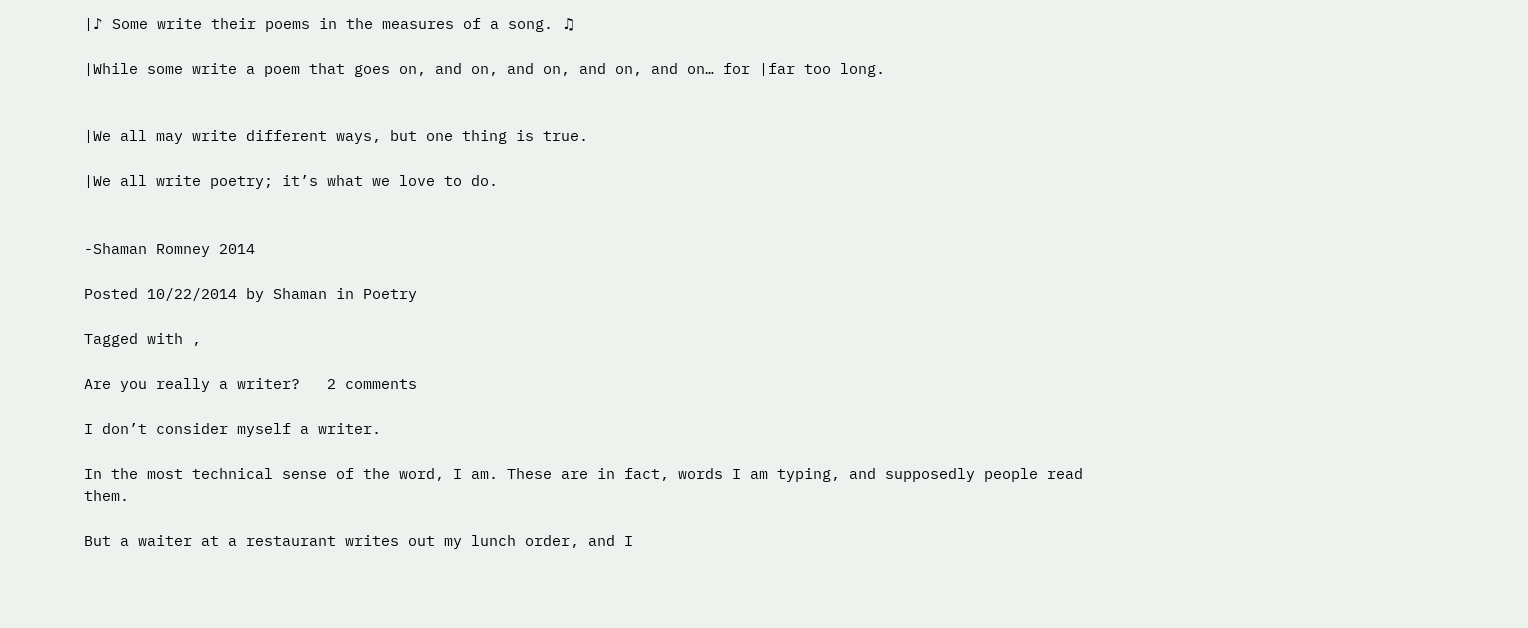|♪ Some write their poems in the measures of a song. ♫

|While some write a poem that goes on, and on, and on, and on, and on… for |far too long.


|We all may write different ways, but one thing is true.

|We all write poetry; it’s what we love to do.


-Shaman Romney 2014

Posted 10/22/2014 by Shaman in Poetry

Tagged with ,

Are you really a writer?   2 comments

I don’t consider myself a writer.

In the most technical sense of the word, I am. These are in fact, words I am typing, and supposedly people read them.

But a waiter at a restaurant writes out my lunch order, and I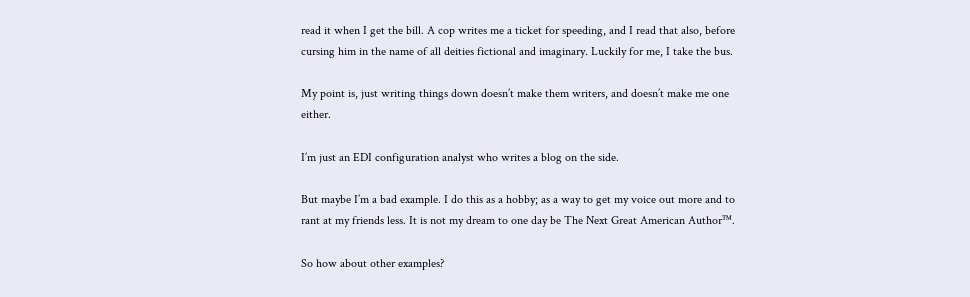read it when I get the bill. A cop writes me a ticket for speeding, and I read that also, before cursing him in the name of all deities fictional and imaginary. Luckily for me, I take the bus.

My point is, just writing things down doesn’t make them writers, and doesn’t make me one either.

I’m just an EDI configuration analyst who writes a blog on the side.

But maybe I’m a bad example. I do this as a hobby; as a way to get my voice out more and to rant at my friends less. It is not my dream to one day be The Next Great American Author™.

So how about other examples?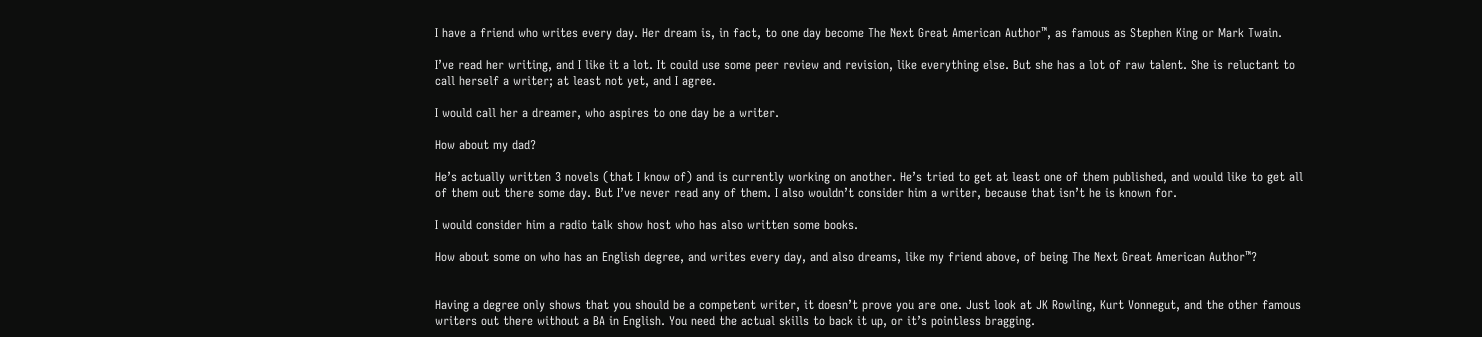I have a friend who writes every day. Her dream is, in fact, to one day become The Next Great American Author™, as famous as Stephen King or Mark Twain.

I’ve read her writing, and I like it a lot. It could use some peer review and revision, like everything else. But she has a lot of raw talent. She is reluctant to call herself a writer; at least not yet, and I agree.

I would call her a dreamer, who aspires to one day be a writer.

How about my dad?

He’s actually written 3 novels (that I know of) and is currently working on another. He’s tried to get at least one of them published, and would like to get all of them out there some day. But I’ve never read any of them. I also wouldn’t consider him a writer, because that isn’t he is known for.

I would consider him a radio talk show host who has also written some books.

How about some on who has an English degree, and writes every day, and also dreams, like my friend above, of being The Next Great American Author™?


Having a degree only shows that you should be a competent writer, it doesn’t prove you are one. Just look at JK Rowling, Kurt Vonnegut, and the other famous writers out there without a BA in English. You need the actual skills to back it up, or it’s pointless bragging.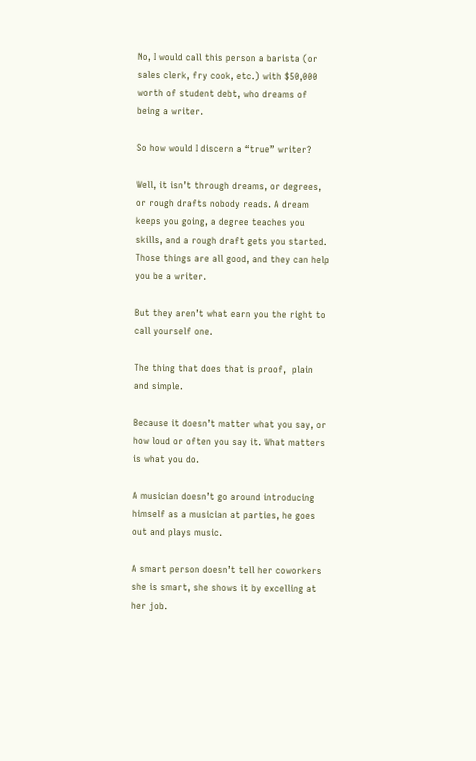No, I would call this person a barista (or sales clerk, fry cook, etc.) with $50,000 worth of student debt, who dreams of being a writer.

So how would I discern a “true” writer?

Well, it isn’t through dreams, or degrees, or rough drafts nobody reads. A dream keeps you going, a degree teaches you skills, and a rough draft gets you started.  Those things are all good, and they can help you be a writer.

But they aren’t what earn you the right to call yourself one.

The thing that does that is proof,  plain and simple.

Because it doesn’t matter what you say, or how loud or often you say it. What matters is what you do.

A musician doesn’t go around introducing himself as a musician at parties, he goes out and plays music.

A smart person doesn’t tell her coworkers she is smart, she shows it by excelling at her job.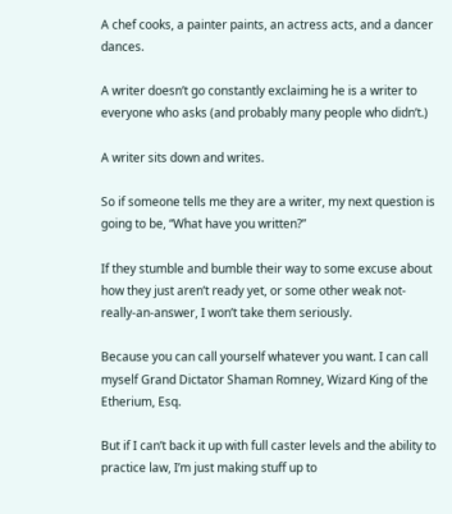A chef cooks, a painter paints, an actress acts, and a dancer dances.

A writer doesn’t go constantly exclaiming he is a writer to everyone who asks (and probably many people who didn’t.)

A writer sits down and writes.

So if someone tells me they are a writer, my next question is going to be, “What have you written?”

If they stumble and bumble their way to some excuse about how they just aren’t ready yet, or some other weak not-really-an-answer, I won’t take them seriously.

Because you can call yourself whatever you want. I can call myself Grand Dictator Shaman Romney, Wizard King of the Etherium, Esq.

But if I can’t back it up with full caster levels and the ability to practice law, I’m just making stuff up to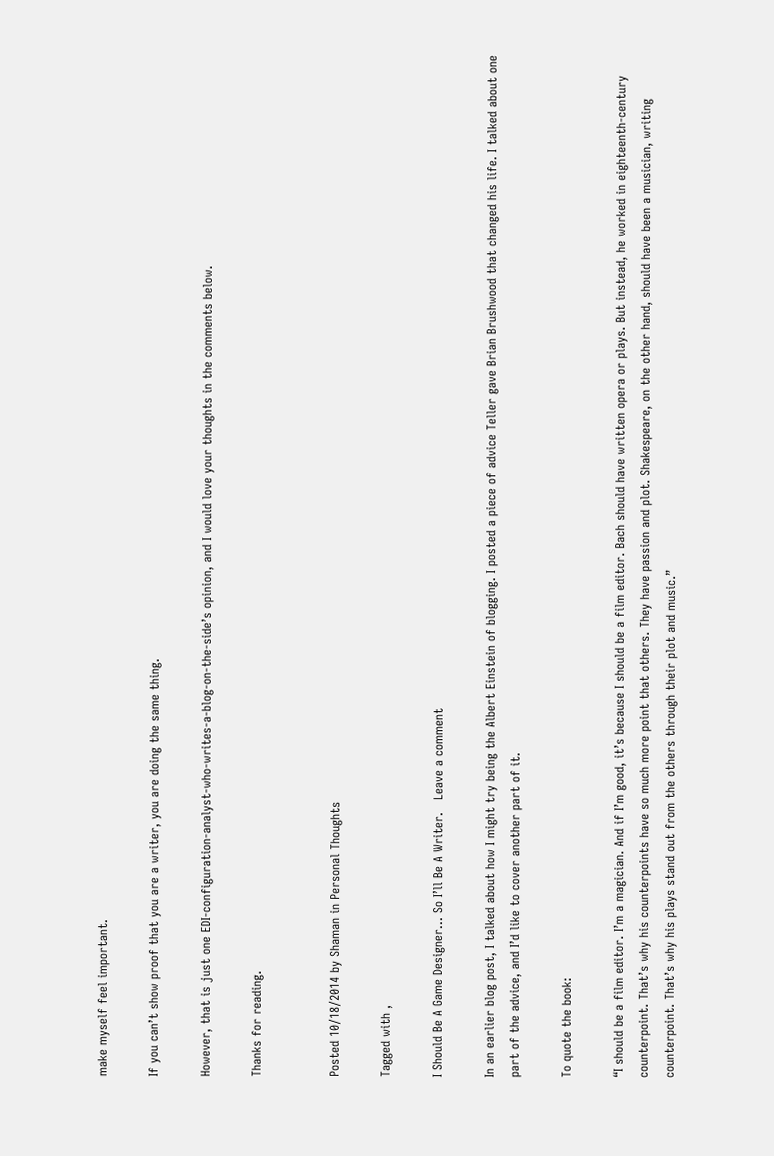make myself feel important.

If you can’t show proof that you are a writer, you are doing the same thing.

However, that is just one EDI-configuration-analyst-who-writes-a-blog-on-the-side’s opinion, and I would love your thoughts in the comments below.

Thanks for reading.


Posted 10/18/2014 by Shaman in Personal Thoughts

Tagged with ,

I Should Be A Game Designer… So I’ll Be A Writer.   Leave a comment

In an earlier blog post, I talked about how I might try being the Albert Einstein of blogging. I posted a piece of advice Teller gave Brian Brushwood that changed his life. I talked about one part of the advice, and I’d like to cover another part of it.

To quote the book:

“I should be a film editor. I’m a magician. And if I’m good, it’s because I should be a film editor. Bach should have written opera or plays. But instead, he worked in eighteenth-century counterpoint. That’s why his counterpoints have so much more point that others. They have passion and plot. Shakespeare, on the other hand, should have been a musician, writing counterpoint. That’s why his plays stand out from the others through their plot and music.”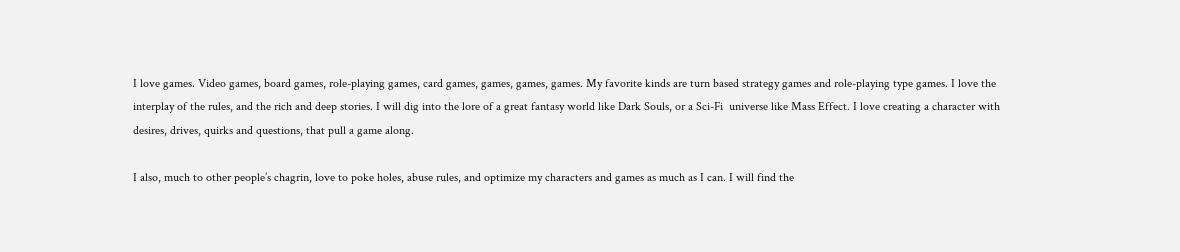I love games. Video games, board games, role-playing games, card games, games, games, games. My favorite kinds are turn based strategy games and role-playing type games. I love the interplay of the rules, and the rich and deep stories. I will dig into the lore of a great fantasy world like Dark Souls, or a Sci-Fi  universe like Mass Effect. I love creating a character with desires, drives, quirks and questions, that pull a game along.

I also, much to other people’s chagrin, love to poke holes, abuse rules, and optimize my characters and games as much as I can. I will find the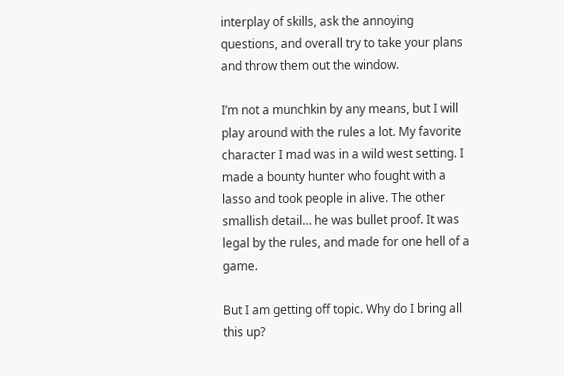interplay of skills, ask the annoying questions, and overall try to take your plans and throw them out the window.

I’m not a munchkin by any means, but I will play around with the rules a lot. My favorite character I mad was in a wild west setting. I made a bounty hunter who fought with a lasso and took people in alive. The other smallish detail… he was bullet proof. It was legal by the rules, and made for one hell of a game.

But I am getting off topic. Why do I bring all this up?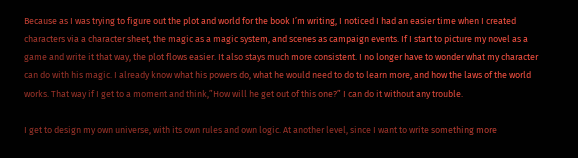Because as I was trying to figure out the plot and world for the book I’m writing, I noticed I had an easier time when I created characters via a character sheet, the magic as a magic system, and scenes as campaign events. If I start to picture my novel as a game and write it that way, the plot flows easier. It also stays much more consistent. I no longer have to wonder what my character can do with his magic. I already know what his powers do, what he would need to do to learn more, and how the laws of the world works. That way if I get to a moment and think,”How will he get out of this one?” I can do it without any trouble.

I get to design my own universe, with its own rules and own logic. At another level, since I want to write something more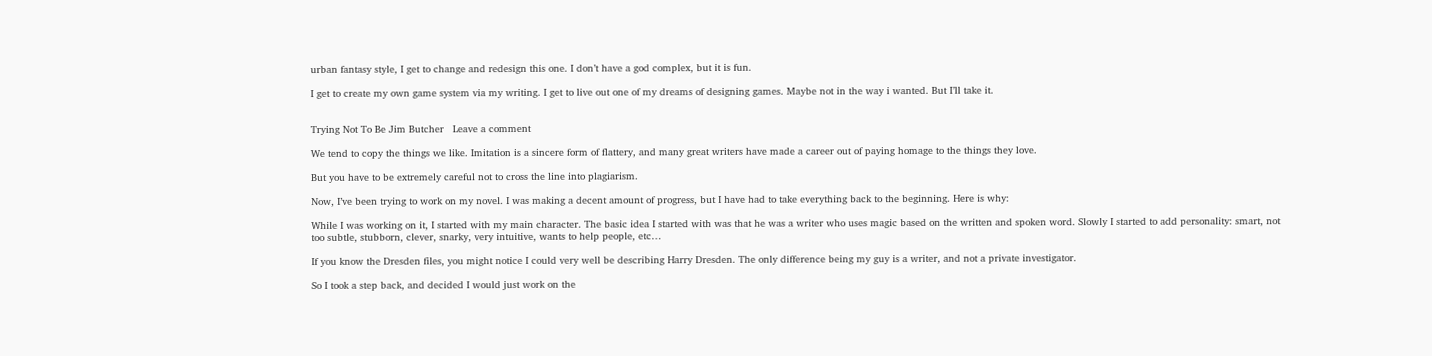urban fantasy style, I get to change and redesign this one. I don’t have a god complex, but it is fun.

I get to create my own game system via my writing. I get to live out one of my dreams of designing games. Maybe not in the way i wanted. But I’ll take it.


Trying Not To Be Jim Butcher   Leave a comment

We tend to copy the things we like. Imitation is a sincere form of flattery, and many great writers have made a career out of paying homage to the things they love.

But you have to be extremely careful not to cross the line into plagiarism.

Now, I’ve been trying to work on my novel. I was making a decent amount of progress, but I have had to take everything back to the beginning. Here is why:

While I was working on it, I started with my main character. The basic idea I started with was that he was a writer who uses magic based on the written and spoken word. Slowly I started to add personality: smart, not too subtle, stubborn, clever, snarky, very intuitive, wants to help people, etc…

If you know the Dresden files, you might notice I could very well be describing Harry Dresden. The only difference being my guy is a writer, and not a private investigator.

So I took a step back, and decided I would just work on the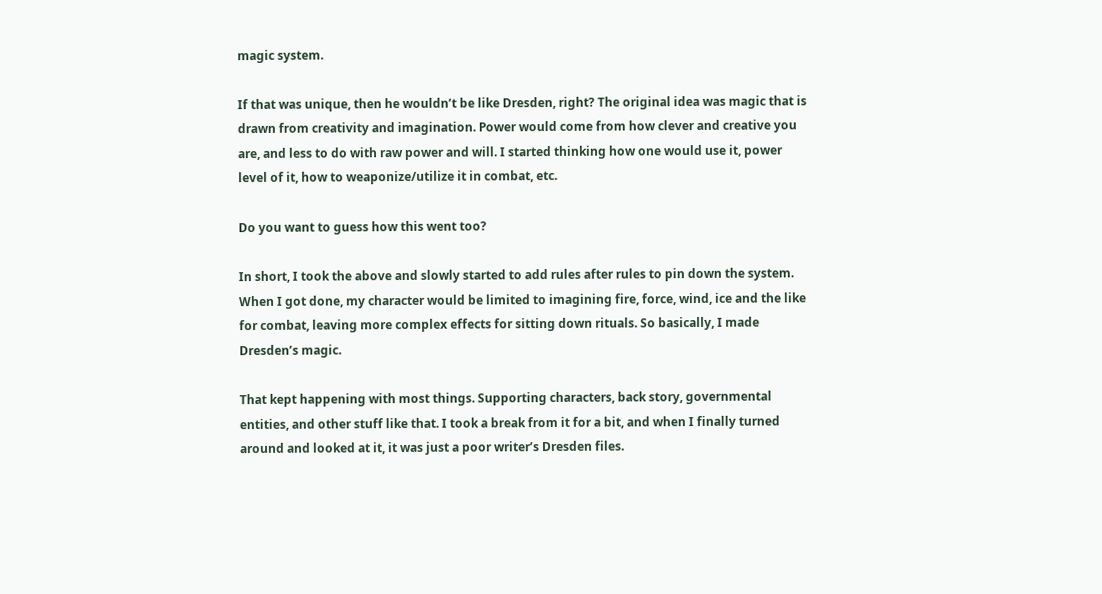magic system.

If that was unique, then he wouldn’t be like Dresden, right? The original idea was magic that is drawn from creativity and imagination. Power would come from how clever and creative you are, and less to do with raw power and will. I started thinking how one would use it, power level of it, how to weaponize/utilize it in combat, etc.

Do you want to guess how this went too?

In short, I took the above and slowly started to add rules after rules to pin down the system. When I got done, my character would be limited to imagining fire, force, wind, ice and the like for combat, leaving more complex effects for sitting down rituals. So basically, I made Dresden’s magic.

That kept happening with most things. Supporting characters, back story, governmental entities, and other stuff like that. I took a break from it for a bit, and when I finally turned around and looked at it, it was just a poor writer’s Dresden files.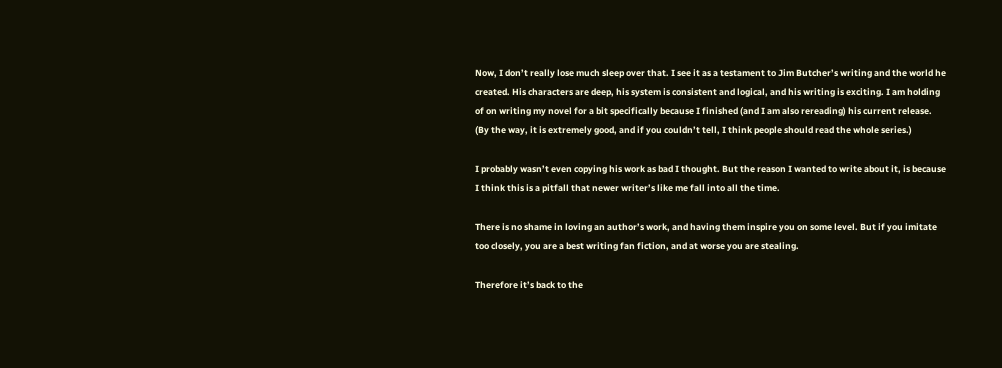Now, I don’t really lose much sleep over that. I see it as a testament to Jim Butcher’s writing and the world he created. His characters are deep, his system is consistent and logical, and his writing is exciting. I am holding of on writing my novel for a bit specifically because I finished (and I am also rereading) his current release. (By the way, it is extremely good, and if you couldn’t tell, I think people should read the whole series.)

I probably wasn’t even copying his work as bad I thought. But the reason I wanted to write about it, is because I think this is a pitfall that newer writer’s like me fall into all the time.

There is no shame in loving an author’s work, and having them inspire you on some level. But if you imitate too closely, you are a best writing fan fiction, and at worse you are stealing.

Therefore it’s back to the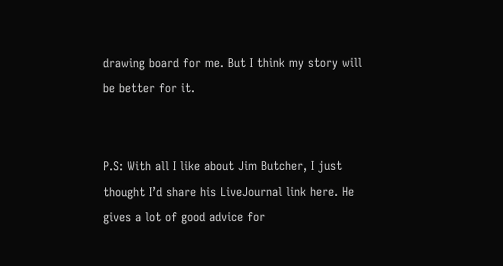drawing board for me. But I think my story will be better for it.


P.S: With all I like about Jim Butcher, I just thought I’d share his LiveJournal link here. He gives a lot of good advice for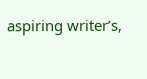aspiring writer’s,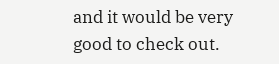and it would be very good to check out.